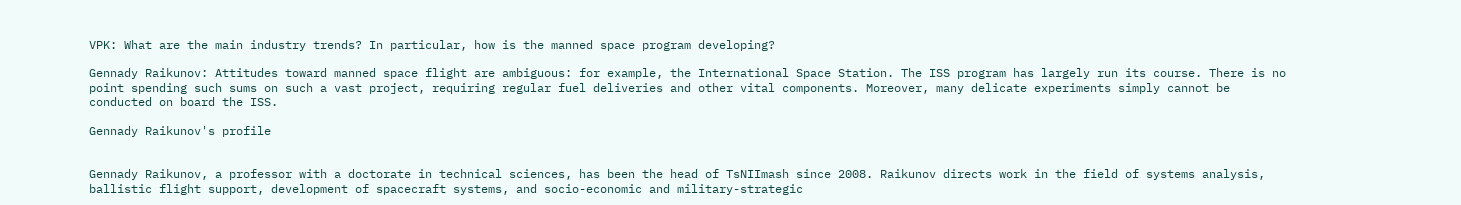VPK: What are the main industry trends? In particular, how is the manned space program developing?

Gennady Raikunov: Attitudes toward manned space flight are ambiguous: for example, the International Space Station. The ISS program has largely run its course. There is no point spending such sums on such a vast project, requiring regular fuel deliveries and other vital components. Moreover, many delicate experiments simply cannot be conducted on board the ISS.

Gennady Raikunov's profile


Gennady Raikunov, a professor with a doctorate in technical sciences, has been the head of TsNIImash since 2008. Raikunov directs work in the field of systems analysis, ballistic flight support, development of spacecraft systems, and socio-economic and military-strategic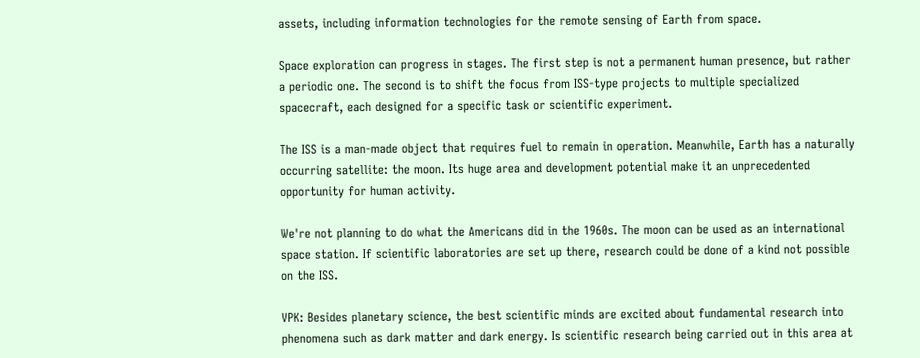assets, including information technologies for the remote sensing of Earth from space.

Space exploration can progress in stages. The first step is not a permanent human presence, but rather a periodic one. The second is to shift the focus from ISS-type projects to multiple specialized spacecraft, each designed for a specific task or scientific experiment.

The ISS is a man-made object that requires fuel to remain in operation. Meanwhile, Earth has a naturally occurring satellite: the moon. Its huge area and development potential make it an unprecedented opportunity for human activity.

We're not planning to do what the Americans did in the 1960s. The moon can be used as an international space station. If scientific laboratories are set up there, research could be done of a kind not possible on the ISS.

VPK: Besides planetary science, the best scientific minds are excited about fundamental research into phenomena such as dark matter and dark energy. Is scientific research being carried out in this area at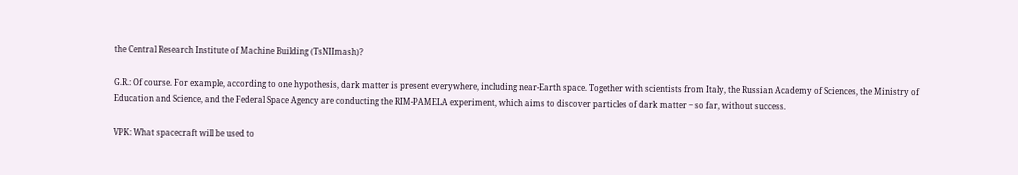the Central Research Institute of Machine Building (TsNIImash)?

G.R.: Of course. For example, according to one hypothesis, dark matter is present everywhere, including near-Earth space. Together with scientists from Italy, the Russian Academy of Sciences, the Ministry of Education and Science, and the Federal Space Agency are conducting the RIM-PAMELA experiment, which aims to discover particles of dark matter ‒ so far, without success.

VPK: What spacecraft will be used to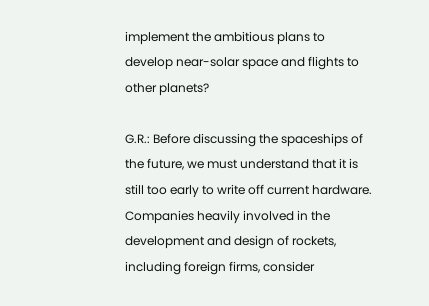implement the ambitious plans to develop near-solar space and flights to other planets?

G.R.: Before discussing the spaceships of the future, we must understand that it is still too early to write off current hardware. Companies heavily involved in the development and design of rockets, including foreign firms, consider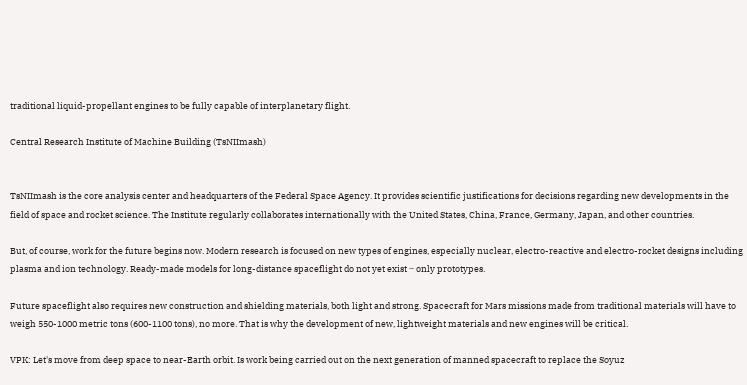traditional liquid-propellant engines to be fully capable of interplanetary flight.

Central Research Institute of Machine Building (TsNIImash)


TsNIImash is the core analysis center and headquarters of the Federal Space Agency. It provides scientific justifications for decisions regarding new developments in the field of space and rocket science. The Institute regularly collaborates internationally with the United States, China, France, Germany, Japan, and other countries.

But, of course, work for the future begins now. Modern research is focused on new types of engines, especially nuclear, electro-reactive and electro-rocket designs including plasma and ion technology. Ready-made models for long-distance spaceflight do not yet exist ‒ only prototypes.

Future spaceflight also requires new construction and shielding materials, both light and strong. Spacecraft for Mars missions made from traditional materials will have to weigh 550-1000 metric tons (600-1100 tons), no more. That is why the development of new, lightweight materials and new engines will be critical.

VPK: Let's move from deep space to near-Earth orbit. Is work being carried out on the next generation of manned spacecraft to replace the Soyuz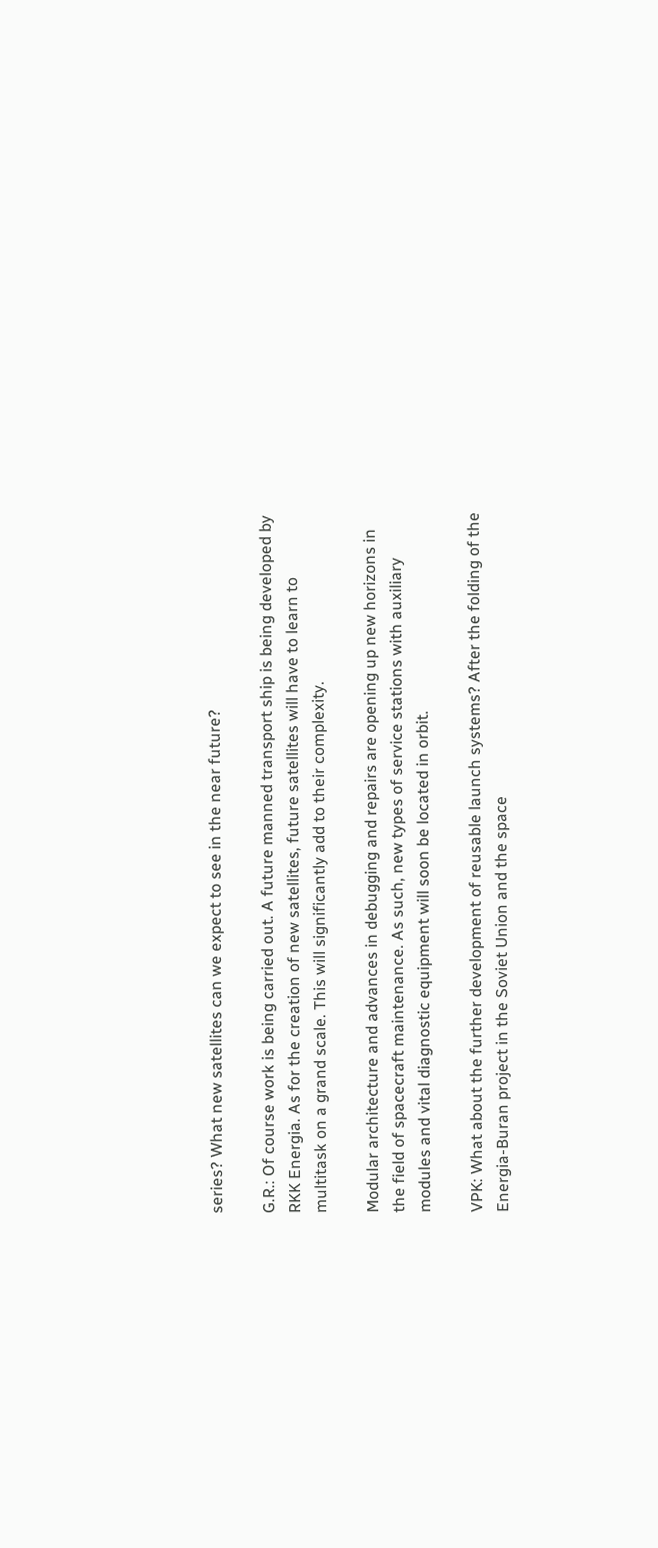series? What new satellites can we expect to see in the near future?

G.R.: Of course work is being carried out. A future manned transport ship is being developed by RKK Energia. As for the creation of new satellites, future satellites will have to learn to multitask on a grand scale. This will significantly add to their complexity.

Modular architecture and advances in debugging and repairs are opening up new horizons in the field of spacecraft maintenance. As such, new types of service stations with auxiliary modules and vital diagnostic equipment will soon be located in orbit.

VPK: What about the further development of reusable launch systems? After the folding of the Energia-Buran project in the Soviet Union and the space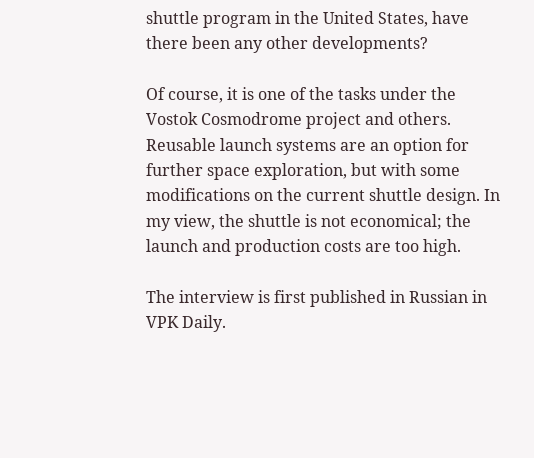shuttle program in the United States, have there been any other developments?

Of course, it is one of the tasks under the Vostok Cosmodrome project and others. Reusable launch systems are an option for further space exploration, but with some modifications on the current shuttle design. In my view, the shuttle is not economical; the launch and production costs are too high.

The interview is first published in Russian in VPK Daily.